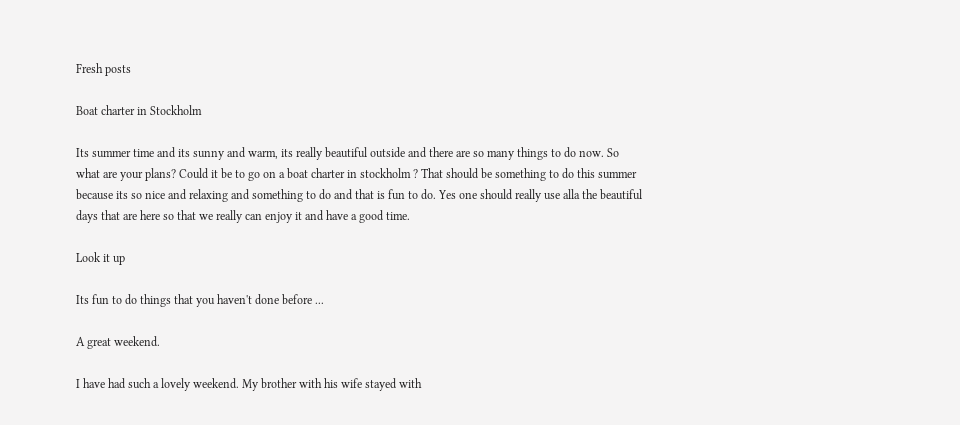Fresh posts

Boat charter in Stockholm

Its summer time and its sunny and warm, its really beautiful outside and there are so many things to do now. So what are your plans? Could it be to go on a boat charter in stockholm ? That should be something to do this summer because its so nice and relaxing and something to do and that is fun to do. Yes one should really use alla the beautiful days that are here so that we really can enjoy it and have a good time.

Look it up

Its fun to do things that you haven't done before ...

A great weekend.

I have had such a lovely weekend. My brother with his wife stayed with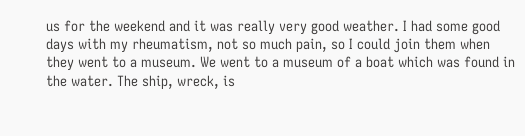us for the weekend and it was really very good weather. I had some good days with my rheumatism, not so much pain, so I could join them when they went to a museum. We went to a museum of a boat which was found in the water. The ship, wreck, is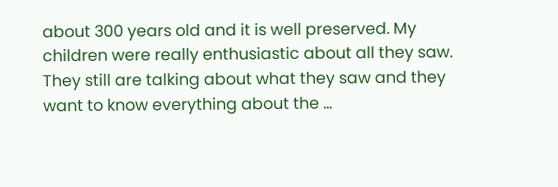about 300 years old and it is well preserved. My children were really enthusiastic about all they saw. They still are talking about what they saw and they want to know everything about the ...